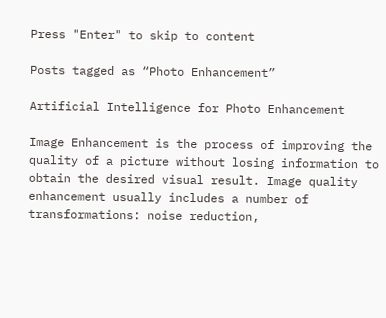Press "Enter" to skip to content

Posts tagged as “Photo Enhancement”

Artificial Intelligence for Photo Enhancement

Image Enhancement is the process of improving the quality of a picture without losing information to obtain the desired visual result. Image quality enhancement usually includes a number of transformations: noise reduction,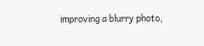improving a blurry photo,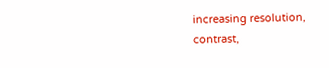increasing resolution, contrast,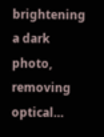brightening a dark photo, removing optical…